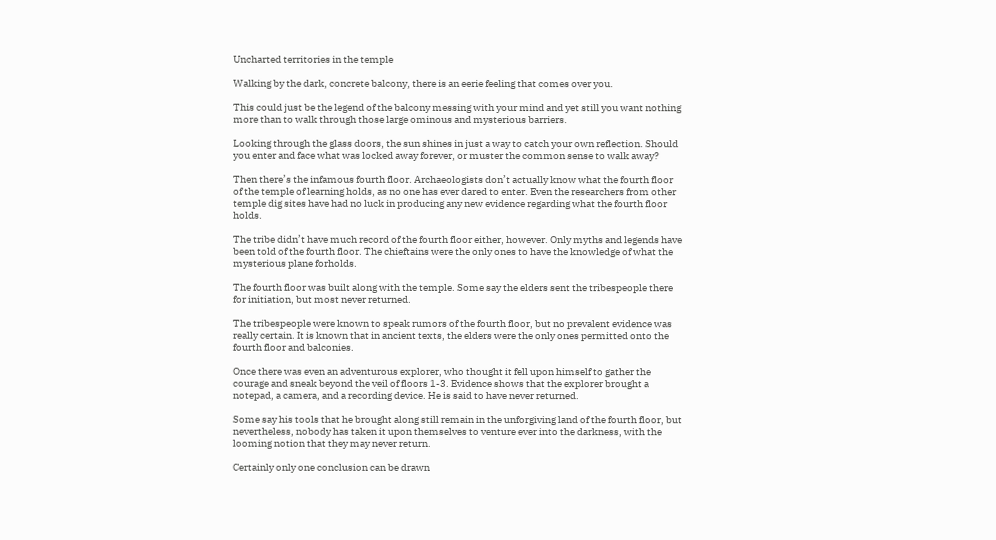Uncharted territories in the temple

Walking by the dark, concrete balcony, there is an eerie feeling that comes over you.

This could just be the legend of the balcony messing with your mind and yet still you want nothing more than to walk through those large ominous and mysterious barriers.

Looking through the glass doors, the sun shines in just a way to catch your own reflection. Should you enter and face what was locked away forever, or muster the common sense to walk away?

Then there’s the infamous fourth floor. Archaeologists don’t actually know what the fourth floor of the temple of learning holds, as no one has ever dared to enter. Even the researchers from other temple dig sites have had no luck in producing any new evidence regarding what the fourth floor holds.

The tribe didn’t have much record of the fourth floor either, however. Only myths and legends have been told of the fourth floor. The chieftains were the only ones to have the knowledge of what the mysterious plane forholds.

The fourth floor was built along with the temple. Some say the elders sent the tribespeople there for initiation, but most never returned.

The tribespeople were known to speak rumors of the fourth floor, but no prevalent evidence was really certain. It is known that in ancient texts, the elders were the only ones permitted onto the fourth floor and balconies.

Once there was even an adventurous explorer, who thought it fell upon himself to gather the courage and sneak beyond the veil of floors 1-3. Evidence shows that the explorer brought a notepad, a camera, and a recording device. He is said to have never returned.

Some say his tools that he brought along still remain in the unforgiving land of the fourth floor, but nevertheless, nobody has taken it upon themselves to venture ever into the darkness, with the looming notion that they may never return.

Certainly only one conclusion can be drawn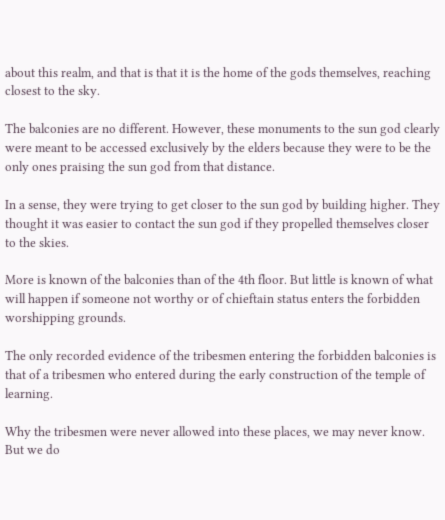about this realm, and that is that it is the home of the gods themselves, reaching closest to the sky.

The balconies are no different. However, these monuments to the sun god clearly were meant to be accessed exclusively by the elders because they were to be the only ones praising the sun god from that distance.

In a sense, they were trying to get closer to the sun god by building higher. They thought it was easier to contact the sun god if they propelled themselves closer to the skies.

More is known of the balconies than of the 4th floor. But little is known of what will happen if someone not worthy or of chieftain status enters the forbidden worshipping grounds.

The only recorded evidence of the tribesmen entering the forbidden balconies is that of a tribesmen who entered during the early construction of the temple of learning.

Why the tribesmen were never allowed into these places, we may never know. But we do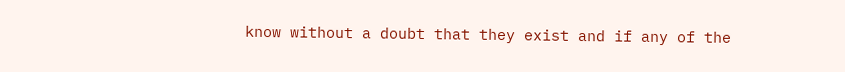know without a doubt that they exist and if any of the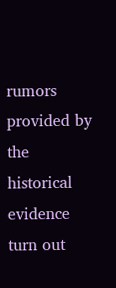rumors provided by the historical evidence turn out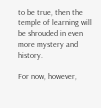to be true, then the temple of learning will be shrouded in even more mystery and history.

For now, however,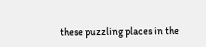these puzzling places in the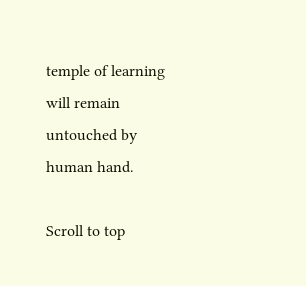temple of learning will remain untouched by human hand.

Scroll to top